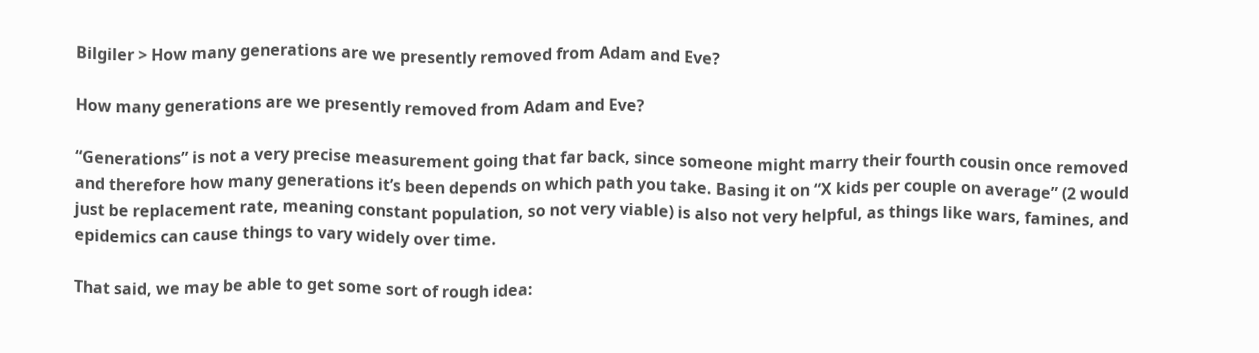Bilgiler > How many generations are we presently removed from Adam and Eve?

How many generations are we presently removed from Adam and Eve?

“Generations” is not a very precise measurement going that far back, since someone might marry their fourth cousin once removed and therefore how many generations it’s been depends on which path you take. Basing it on “X kids per couple on average” (2 would just be replacement rate, meaning constant population, so not very viable) is also not very helpful, as things like wars, famines, and epidemics can cause things to vary widely over time.

That said, we may be able to get some sort of rough idea: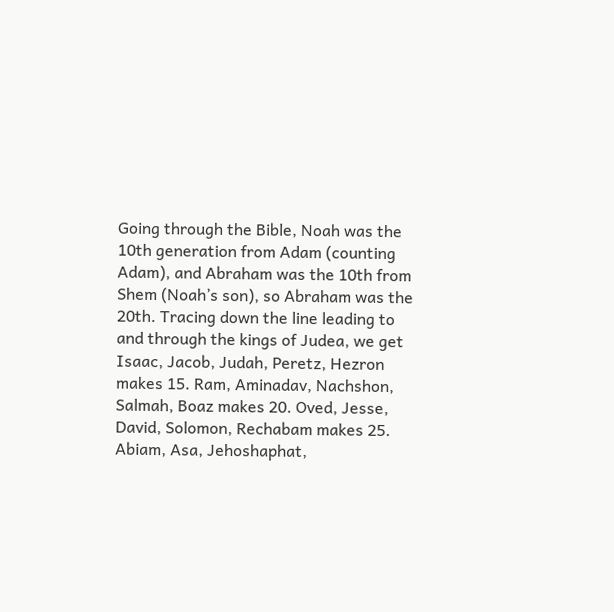Going through the Bible, Noah was the 10th generation from Adam (counting Adam), and Abraham was the 10th from Shem (Noah’s son), so Abraham was the 20th. Tracing down the line leading to and through the kings of Judea, we get Isaac, Jacob, Judah, Peretz, Hezron makes 15. Ram, Aminadav, Nachshon, Salmah, Boaz makes 20. Oved, Jesse, David, Solomon, Rechabam makes 25. Abiam, Asa, Jehoshaphat,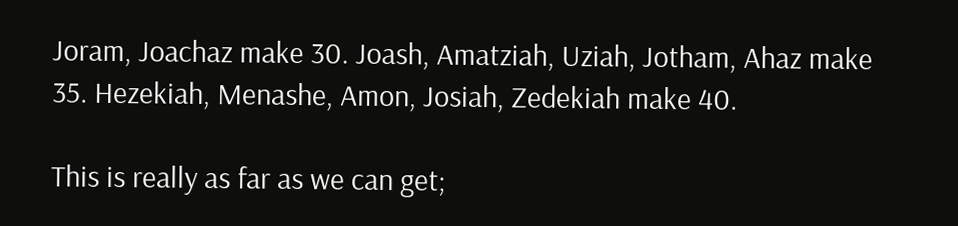Joram, Joachaz make 30. Joash, Amatziah, Uziah, Jotham, Ahaz make 35. Hezekiah, Menashe, Amon, Josiah, Zedekiah make 40.

This is really as far as we can get;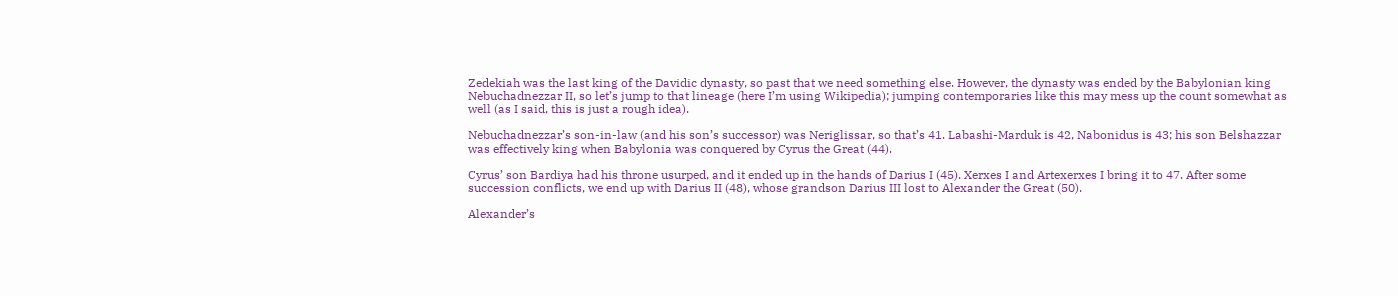Zedekiah was the last king of the Davidic dynasty, so past that we need something else. However, the dynasty was ended by the Babylonian king Nebuchadnezzar II, so let’s jump to that lineage (here I’m using Wikipedia); jumping contemporaries like this may mess up the count somewhat as well (as I said, this is just a rough idea).

Nebuchadnezzar’s son-in-law (and his son’s successor) was Neriglissar, so that’s 41. Labashi-Marduk is 42, Nabonidus is 43; his son Belshazzar was effectively king when Babylonia was conquered by Cyrus the Great (44).

Cyrus’ son Bardiya had his throne usurped, and it ended up in the hands of Darius I (45). Xerxes I and Artexerxes I bring it to 47. After some succession conflicts, we end up with Darius II (48), whose grandson Darius III lost to Alexander the Great (50).

Alexander’s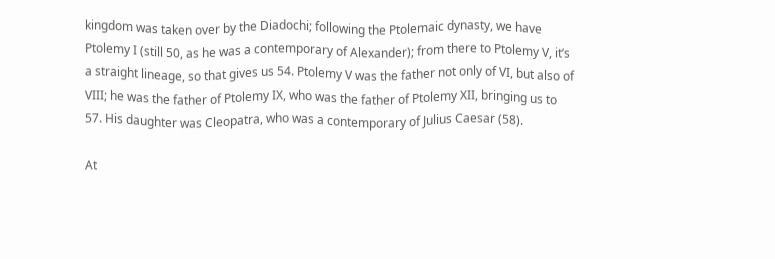kingdom was taken over by the Diadochi; following the Ptolemaic dynasty, we have Ptolemy I (still 50, as he was a contemporary of Alexander); from there to Ptolemy V, it’s a straight lineage, so that gives us 54. Ptolemy V was the father not only of VI, but also of VIII; he was the father of Ptolemy IX, who was the father of Ptolemy XII, bringing us to 57. His daughter was Cleopatra, who was a contemporary of Julius Caesar (58).

At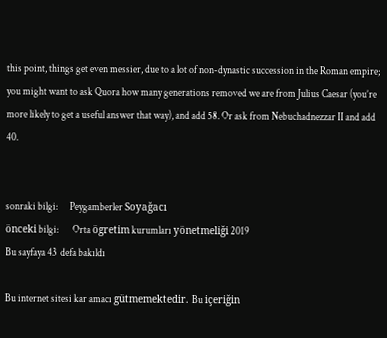this point, things get even messier, due to a lot of non-dynastic succession in the Roman empire; you might want to ask Quora how many generations removed we are from Julius Caesar (you’re more likely to get a useful answer that way), and add 58. Or ask from Nebuchadnezzar II and add 40.


sonraki bilgi:      Peygamberler Soyağacı
önceki bilgi:       Orta ögretim kurumları yönetmeliği 2019
Bu sayfaya 43  defa bakıldı

Bu internet sitesi kar amacı gütmemektedir. Bu içeriğin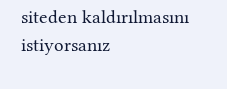siteden kaldırılmasını istiyorsanız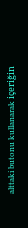alttaki butonu kullanarak içeriğin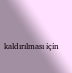kaldırılması için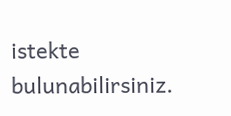istekte bulunabilirsiniz.